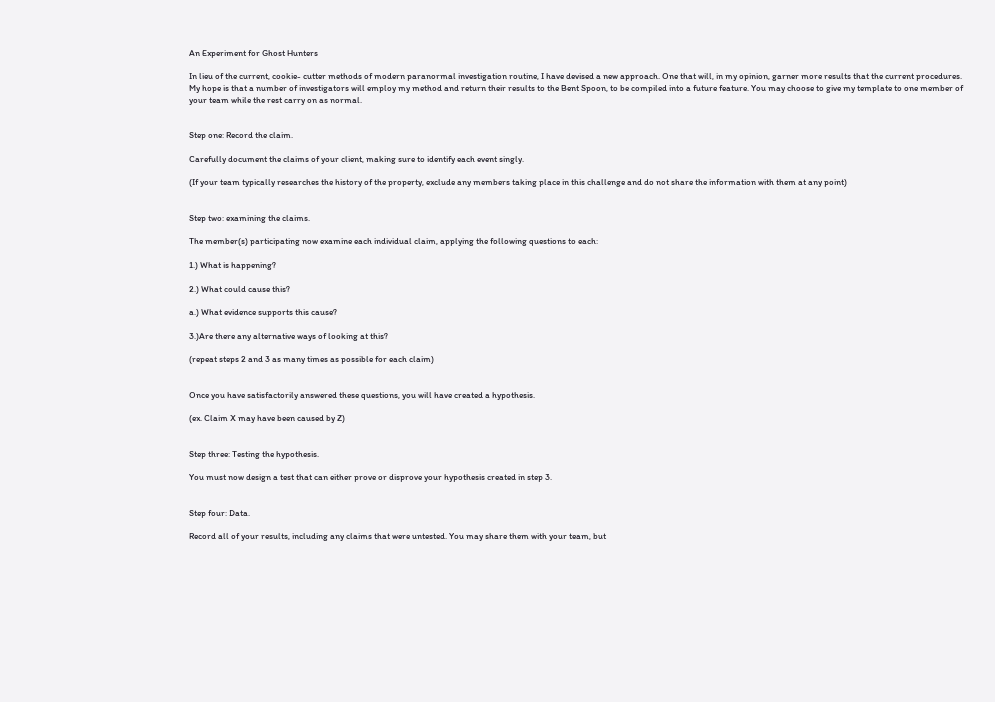An Experiment for Ghost Hunters

In lieu of the current, cookie- cutter methods of modern paranormal investigation routine, I have devised a new approach. One that will, in my opinion, garner more results that the current procedures. My hope is that a number of investigators will employ my method and return their results to the Bent Spoon, to be compiled into a future feature. You may choose to give my template to one member of your team while the rest carry on as normal.


Step one: Record the claim.

Carefully document the claims of your client, making sure to identify each event singly.

(If your team typically researches the history of the property, exclude any members taking place in this challenge and do not share the information with them at any point)


Step two: examining the claims.

The member(s) participating now examine each individual claim, applying the following questions to each:

1.) What is happening?

2.) What could cause this?

a.) What evidence supports this cause?

3.)Are there any alternative ways of looking at this?

(repeat steps 2 and 3 as many times as possible for each claim)


Once you have satisfactorily answered these questions, you will have created a hypothesis.

(ex. Claim X may have been caused by Z)


Step three: Testing the hypothesis.

You must now design a test that can either prove or disprove your hypothesis created in step 3.


Step four: Data.

Record all of your results, including any claims that were untested. You may share them with your team, but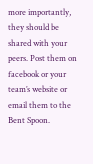more importantly, they should be shared with your peers. Post them on facebook or your team’s website or email them to the Bent Spoon.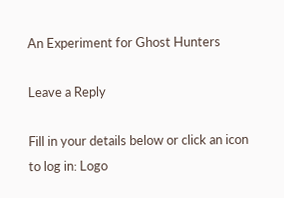An Experiment for Ghost Hunters

Leave a Reply

Fill in your details below or click an icon to log in: Logo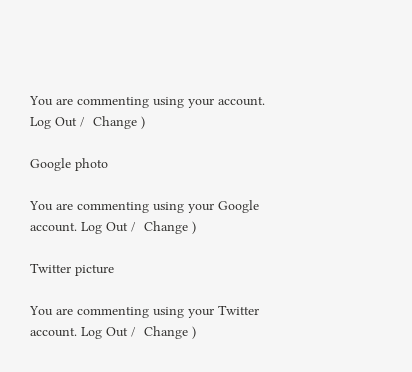You are commenting using your account. Log Out /  Change )

Google photo

You are commenting using your Google account. Log Out /  Change )

Twitter picture

You are commenting using your Twitter account. Log Out /  Change )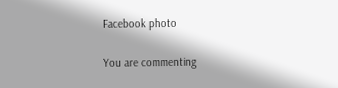Facebook photo

You are commenting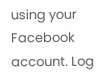using your Facebook account. Log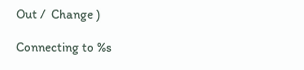Out /  Change )

Connecting to %s